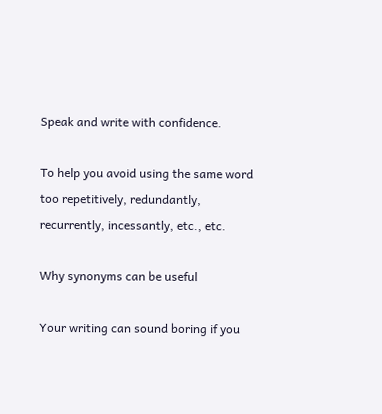Speak and write with confidence.

To help you avoid using the same word too repetitively, redundantly, recurrently, incessantly, etc., etc.

Why synonyms can be useful

Your writing can sound boring if you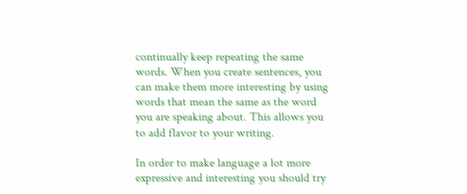continually keep repeating the same words. When you create sentences, you can make them more interesting by using words that mean the same as the word you are speaking about. This allows you to add flavor to your writing.

In order to make language a lot more expressive and interesting you should try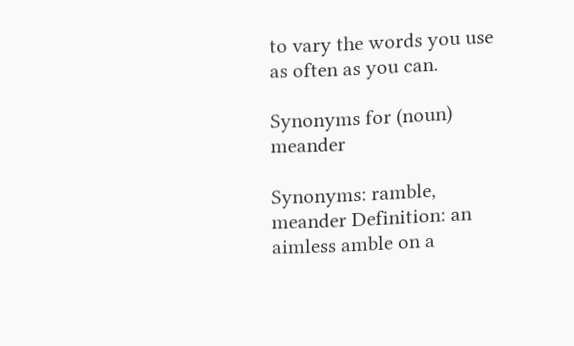to vary the words you use as often as you can.

Synonyms for (noun) meander

Synonyms: ramble, meander Definition: an aimless amble on a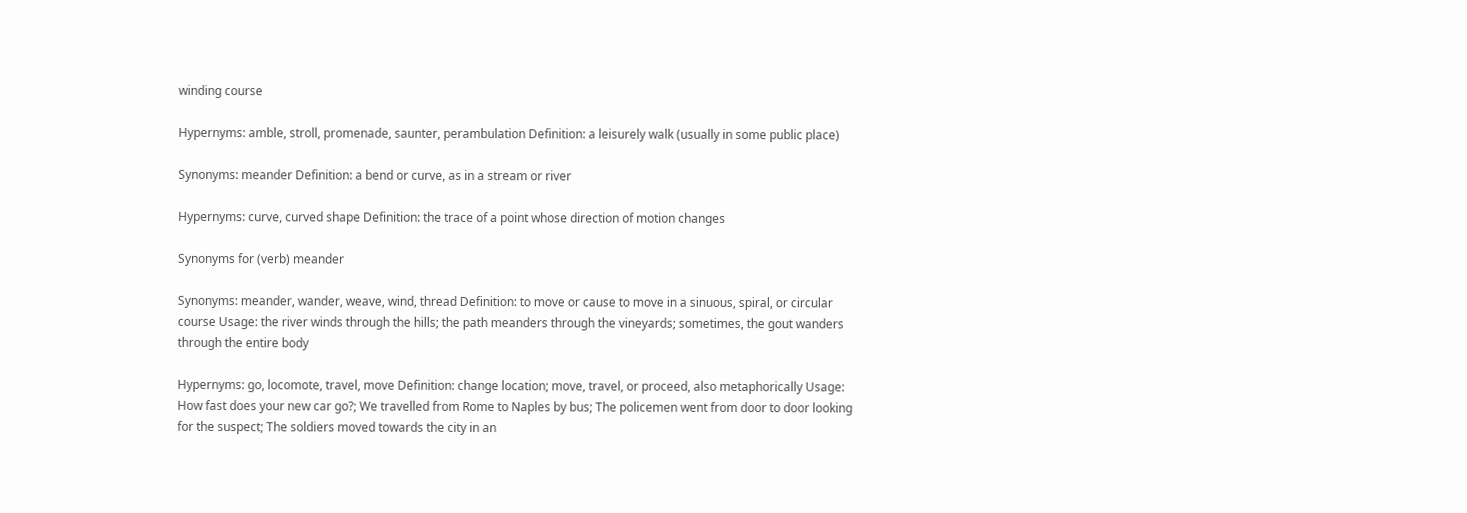winding course

Hypernyms: amble, stroll, promenade, saunter, perambulation Definition: a leisurely walk (usually in some public place)

Synonyms: meander Definition: a bend or curve, as in a stream or river

Hypernyms: curve, curved shape Definition: the trace of a point whose direction of motion changes

Synonyms for (verb) meander

Synonyms: meander, wander, weave, wind, thread Definition: to move or cause to move in a sinuous, spiral, or circular course Usage: the river winds through the hills; the path meanders through the vineyards; sometimes, the gout wanders through the entire body

Hypernyms: go, locomote, travel, move Definition: change location; move, travel, or proceed, also metaphorically Usage: How fast does your new car go?; We travelled from Rome to Naples by bus; The policemen went from door to door looking for the suspect; The soldiers moved towards the city in an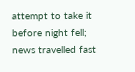attempt to take it before night fell; news travelled fast